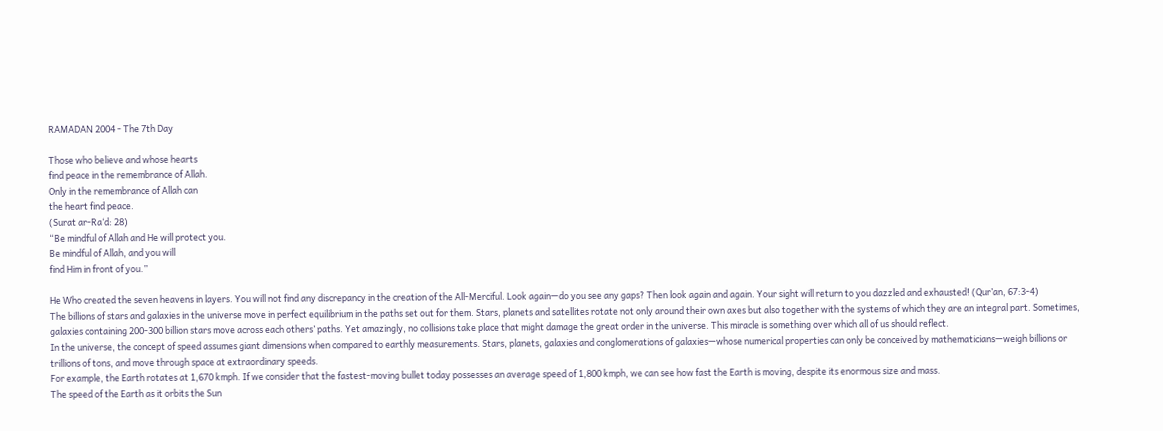RAMADAN 2004 - The 7th Day

Those who believe and whose hearts
find peace in the remembrance of Allah.
Only in the remembrance of Allah can
the heart find peace.
(Surat ar-Ra‘d: 28)
“Be mindful of Allah and He will protect you.
Be mindful of Allah, and you will
find Him in front of you.”

He Who created the seven heavens in layers. You will not find any discrepancy in the creation of the All-Merciful. Look again—do you see any gaps? Then look again and again. Your sight will return to you dazzled and exhausted! (Qur’an, 67:3-4)
The billions of stars and galaxies in the universe move in perfect equilibrium in the paths set out for them. Stars, planets and satellites rotate not only around their own axes but also together with the systems of which they are an integral part. Sometimes, galaxies containing 200-300 billion stars move across each others’ paths. Yet amazingly, no collisions take place that might damage the great order in the universe. This miracle is something over which all of us should reflect.
In the universe, the concept of speed assumes giant dimensions when compared to earthly measurements. Stars, planets, galaxies and conglomerations of galaxies—whose numerical properties can only be conceived by mathematicians—weigh billions or trillions of tons, and move through space at extraordinary speeds.
For example, the Earth rotates at 1,670 kmph. If we consider that the fastest-moving bullet today possesses an average speed of 1,800 kmph, we can see how fast the Earth is moving, despite its enormous size and mass.
The speed of the Earth as it orbits the Sun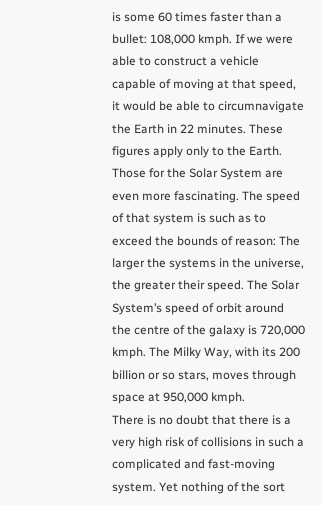is some 60 times faster than a bullet: 108,000 kmph. If we were able to construct a vehicle capable of moving at that speed, it would be able to circumnavigate the Earth in 22 minutes. These figures apply only to the Earth.
Those for the Solar System are even more fascinating. The speed of that system is such as to exceed the bounds of reason: The larger the systems in the universe, the greater their speed. The Solar System’s speed of orbit around the centre of the galaxy is 720,000 kmph. The Milky Way, with its 200 billion or so stars, moves through space at 950,000 kmph.
There is no doubt that there is a very high risk of collisions in such a complicated and fast-moving system. Yet nothing of the sort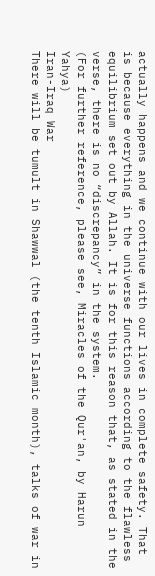actually happens and we continue with our lives in complete safety. That is because everything in the universe functions according to the flawless equilibrium set out by Allah. It is for this reason that, as stated in the verse, there is no “discrepancy” in the system.
(For further reference, please see, Miracles of the Qur'an, by Harun Yahya)
Iran-Iraq War
There will be tumult in Shawwal (the tenth Islamic month), talks of war in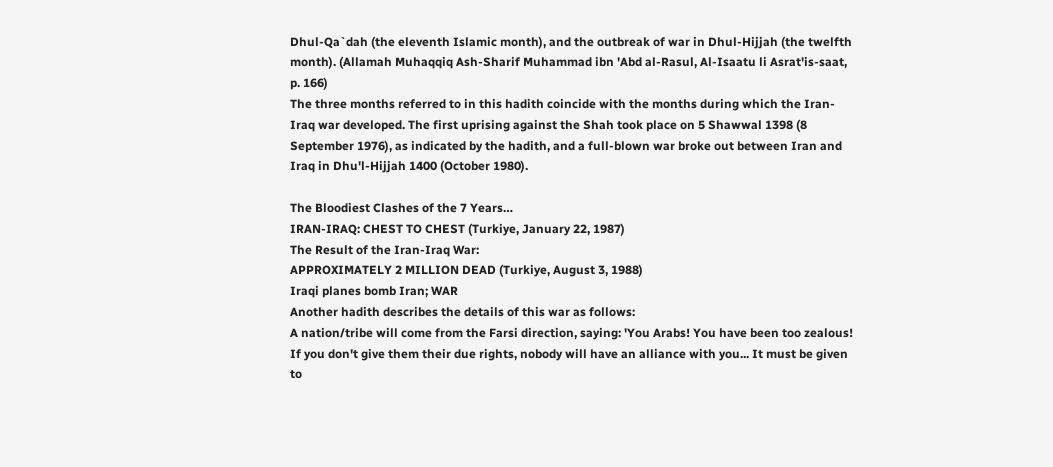Dhul-Qa`dah (the eleventh Islamic month), and the outbreak of war in Dhul-Hijjah (the twelfth month). (Allamah Muhaqqiq Ash-Sharif Muhammad ibn 'Abd al-Rasul, Al-Isaatu li Asrat'is-saat, p. 166)
The three months referred to in this hadith coincide with the months during which the Iran-Iraq war developed. The first uprising against the Shah took place on 5 Shawwal 1398 (8 September 1976), as indicated by the hadith, and a full-blown war broke out between Iran and Iraq in Dhu'l-Hijjah 1400 (October 1980).

The Bloodiest Clashes of the 7 Years…
IRAN-IRAQ: CHEST TO CHEST (Turkiye, January 22, 1987)
The Result of the Iran-Iraq War:
APPROXIMATELY 2 MILLION DEAD (Turkiye, August 3, 1988)
Iraqi planes bomb Iran; WAR
Another hadith describes the details of this war as follows:
A nation/tribe will come from the Farsi direction, saying: 'You Arabs! You have been too zealous! If you don't give them their due rights, nobody will have an alliance with you... It must be given to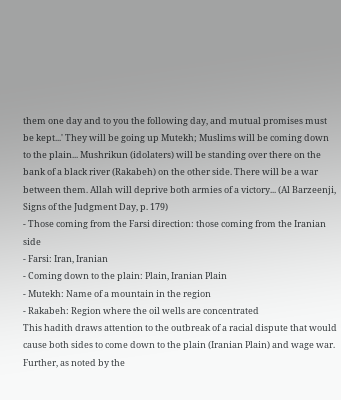them one day and to you the following day, and mutual promises must be kept...' They will be going up Mutekh; Muslims will be coming down to the plain... Mushrikun (idolaters) will be standing over there on the bank of a black river (Rakabeh) on the other side. There will be a war between them. Allah will deprive both armies of a victory... (Al Barzeenji, Signs of the Judgment Day, p. 179)
- Those coming from the Farsi direction: those coming from the Iranian side
- Farsi: Iran, Iranian
- Coming down to the plain: Plain, Iranian Plain
- Mutekh: Name of a mountain in the region
- Rakabeh: Region where the oil wells are concentrated
This hadith draws attention to the outbreak of a racial dispute that would cause both sides to come down to the plain (Iranian Plain) and wage war. Further, as noted by the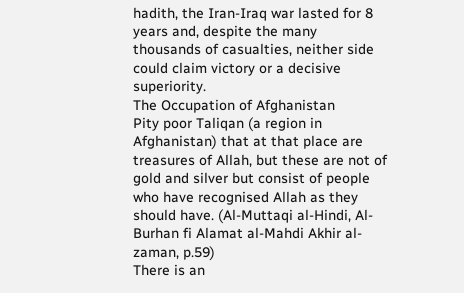hadith, the Iran-Iraq war lasted for 8 years and, despite the many thousands of casualties, neither side could claim victory or a decisive superiority.
The Occupation of Afghanistan
Pity poor Taliqan (a region in Afghanistan) that at that place are treasures of Allah, but these are not of gold and silver but consist of people who have recognised Allah as they should have. (Al-Muttaqi al-Hindi, Al-Burhan fi Alamat al-Mahdi Akhir al-zaman, p.59)
There is an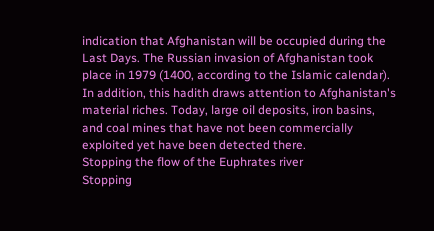indication that Afghanistan will be occupied during the Last Days. The Russian invasion of Afghanistan took place in 1979 (1400, according to the Islamic calendar). In addition, this hadith draws attention to Afghanistan's material riches. Today, large oil deposits, iron basins, and coal mines that have not been commercially exploited yet have been detected there.
Stopping the flow of the Euphrates river
Stopping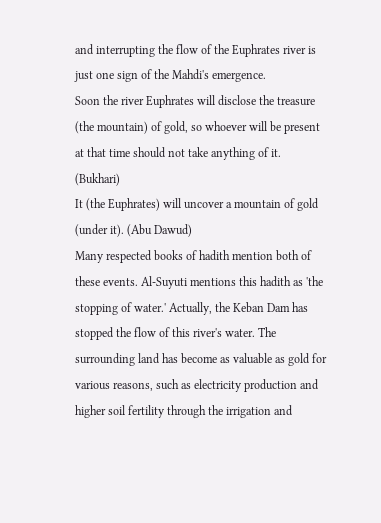and interrupting the flow of the Euphrates river is just one sign of the Mahdi's emergence.
Soon the river Euphrates will disclose the treasure (the mountain) of gold, so whoever will be present at that time should not take anything of it. (Bukhari)
It (the Euphrates) will uncover a mountain of gold (under it). (Abu Dawud)
Many respected books of hadith mention both of these events. Al-Suyuti mentions this hadith as 'the stopping of water.' Actually, the Keban Dam has stopped the flow of this river's water. The surrounding land has become as valuable as gold for various reasons, such as electricity production and higher soil fertility through the irrigation and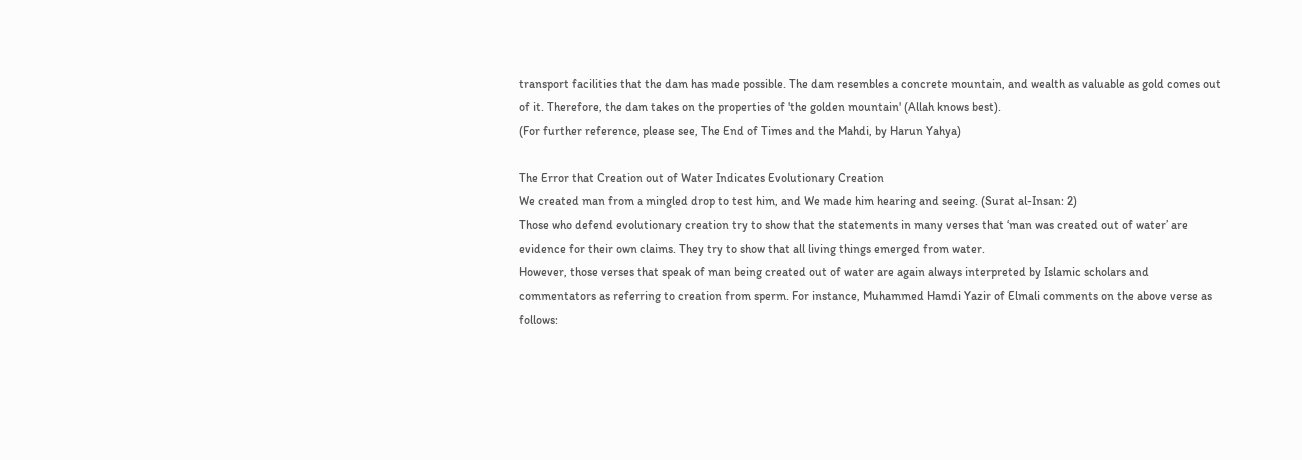transport facilities that the dam has made possible. The dam resembles a concrete mountain, and wealth as valuable as gold comes out of it. Therefore, the dam takes on the properties of 'the golden mountain' (Allah knows best).
(For further reference, please see, The End of Times and the Mahdi, by Harun Yahya)

The Error that Creation out of Water Indicates Evolutionary Creation
We created man from a mingled drop to test him, and We made him hearing and seeing. (Surat al-Insan: 2)
Those who defend evolutionary creation try to show that the statements in many verses that ‘man was created out of water’ are evidence for their own claims. They try to show that all living things emerged from water.
However, those verses that speak of man being created out of water are again always interpreted by Islamic scholars and commentators as referring to creation from sperm. For instance, Muhammed Hamdi Yazir of Elmali comments on the above verse as follows: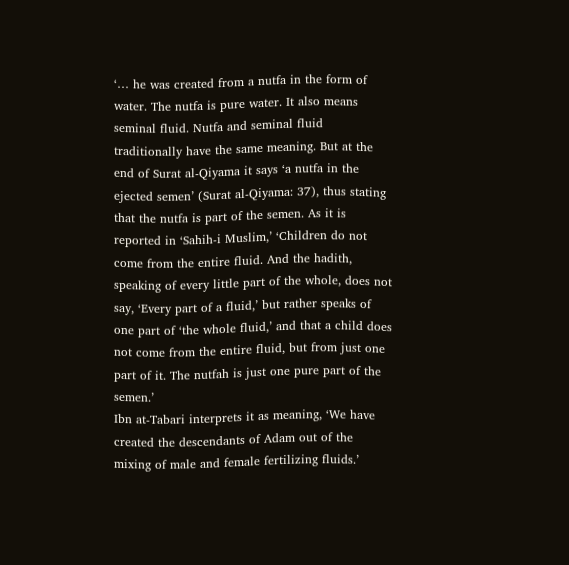‘… he was created from a nutfa in the form of water. The nutfa is pure water. It also means seminal fluid. Nutfa and seminal fluid traditionally have the same meaning. But at the end of Surat al-Qiyama it says ‘a nutfa in the ejected semen’ (Surat al-Qiyama: 37), thus stating that the nutfa is part of the semen. As it is reported in ‘Sahih-i Muslim,’ ‘Children do not come from the entire fluid. And the hadith, speaking of every little part of the whole, does not say, ‘Every part of a fluid,’ but rather speaks of one part of ‘the whole fluid,’ and that a child does not come from the entire fluid, but from just one part of it. The nutfah is just one pure part of the semen.’
Ibn at-Tabari interprets it as meaning, ‘We have created the descendants of Adam out of the mixing of male and female fertilizing fluids.’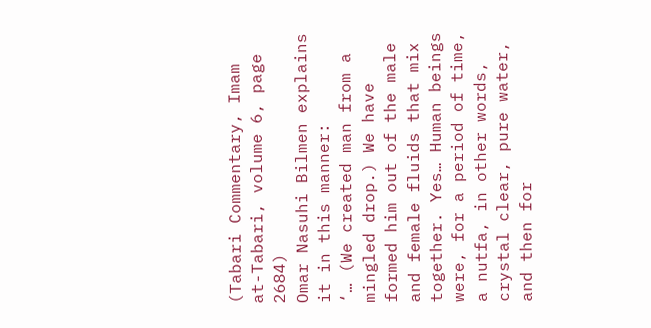(Tabari Commentary, Imam at-Tabari, volume 6, page 2684)
Omar Nasuhi Bilmen explains it in this manner:
‘… (We created man from a mingled drop.) We have formed him out of the male and female fluids that mix together. Yes… Human beings were, for a period of time, a nutfa, in other words, crystal clear, pure water, and then for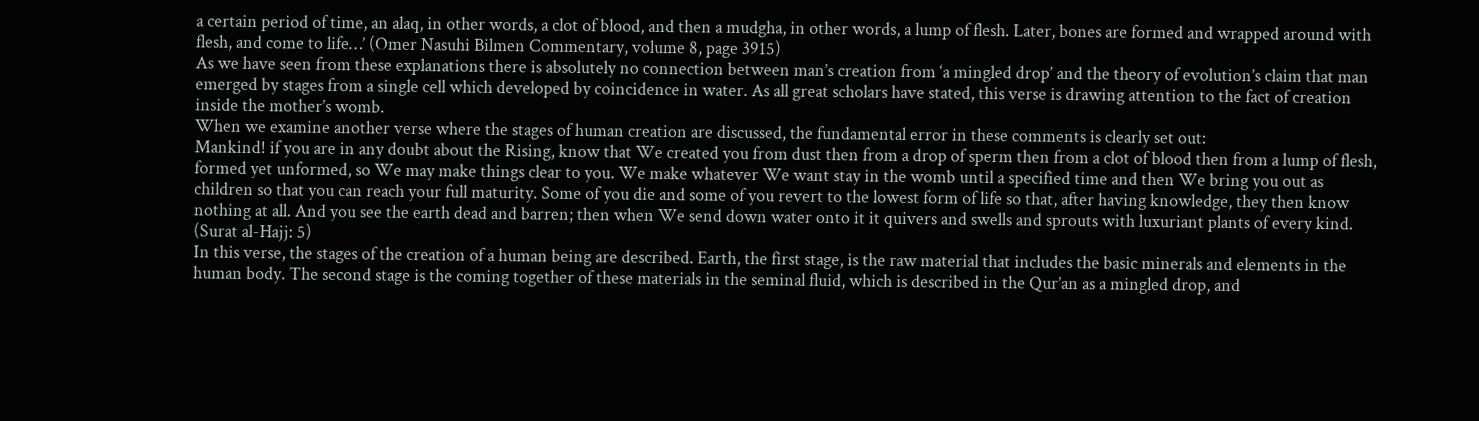a certain period of time, an alaq, in other words, a clot of blood, and then a mudgha, in other words, a lump of flesh. Later, bones are formed and wrapped around with flesh, and come to life…’ (Omer Nasuhi Bilmen Commentary, volume 8, page 3915)
As we have seen from these explanations there is absolutely no connection between man’s creation from ‘a mingled drop’ and the theory of evolution’s claim that man emerged by stages from a single cell which developed by coincidence in water. As all great scholars have stated, this verse is drawing attention to the fact of creation inside the mother’s womb.
When we examine another verse where the stages of human creation are discussed, the fundamental error in these comments is clearly set out:
Mankind! if you are in any doubt about the Rising, know that We created you from dust then from a drop of sperm then from a clot of blood then from a lump of flesh, formed yet unformed, so We may make things clear to you. We make whatever We want stay in the womb until a specified time and then We bring you out as children so that you can reach your full maturity. Some of you die and some of you revert to the lowest form of life so that, after having knowledge, they then know nothing at all. And you see the earth dead and barren; then when We send down water onto it it quivers and swells and sprouts with luxuriant plants of every kind. (Surat al-Hajj: 5)
In this verse, the stages of the creation of a human being are described. Earth, the first stage, is the raw material that includes the basic minerals and elements in the human body. The second stage is the coming together of these materials in the seminal fluid, which is described in the Qur’an as a mingled drop, and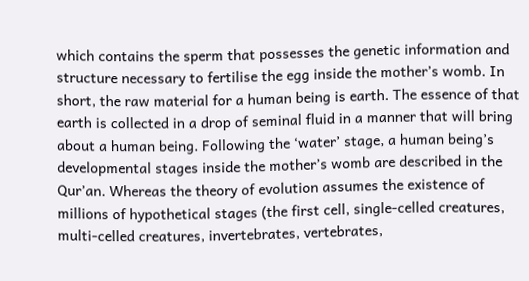which contains the sperm that possesses the genetic information and structure necessary to fertilise the egg inside the mother’s womb. In short, the raw material for a human being is earth. The essence of that earth is collected in a drop of seminal fluid in a manner that will bring about a human being. Following the ‘water’ stage, a human being’s developmental stages inside the mother’s womb are described in the Qur’an. Whereas the theory of evolution assumes the existence of millions of hypothetical stages (the first cell, single-celled creatures, multi-celled creatures, invertebrates, vertebrates,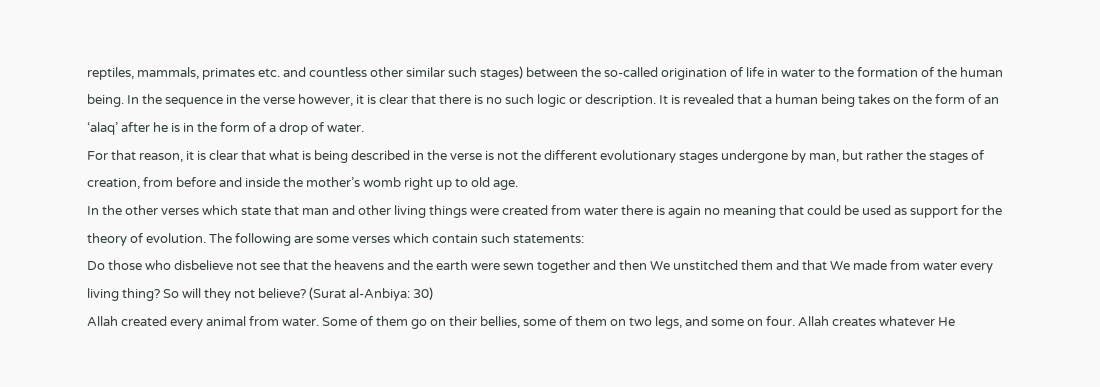reptiles, mammals, primates etc. and countless other similar such stages) between the so-called origination of life in water to the formation of the human being. In the sequence in the verse however, it is clear that there is no such logic or description. It is revealed that a human being takes on the form of an ‘alaq’ after he is in the form of a drop of water.
For that reason, it is clear that what is being described in the verse is not the different evolutionary stages undergone by man, but rather the stages of creation, from before and inside the mother’s womb right up to old age.
In the other verses which state that man and other living things were created from water there is again no meaning that could be used as support for the theory of evolution. The following are some verses which contain such statements:
Do those who disbelieve not see that the heavens and the earth were sewn together and then We unstitched them and that We made from water every living thing? So will they not believe? (Surat al-Anbiya: 30)
Allah created every animal from water. Some of them go on their bellies, some of them on two legs, and some on four. Allah creates whatever He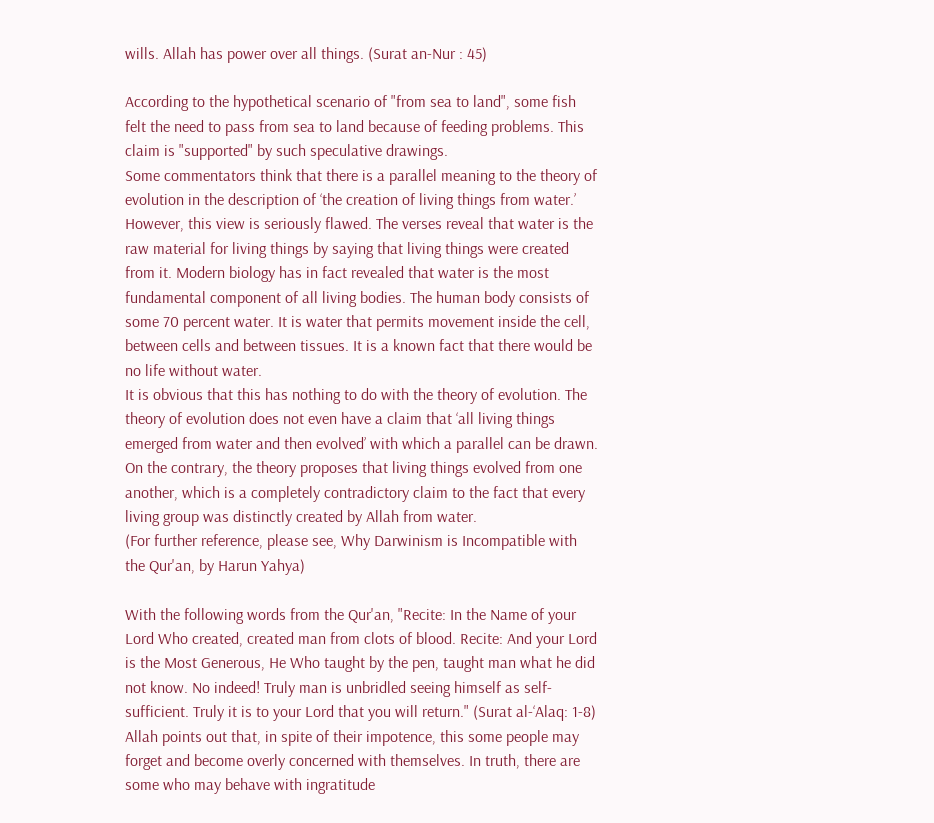wills. Allah has power over all things. (Surat an-Nur : 45)

According to the hypothetical scenario of "from sea to land", some fish felt the need to pass from sea to land because of feeding problems. This claim is "supported" by such speculative drawings.
Some commentators think that there is a parallel meaning to the theory of evolution in the description of ‘the creation of living things from water.’ However, this view is seriously flawed. The verses reveal that water is the raw material for living things by saying that living things were created from it. Modern biology has in fact revealed that water is the most fundamental component of all living bodies. The human body consists of some 70 percent water. It is water that permits movement inside the cell, between cells and between tissues. It is a known fact that there would be no life without water.
It is obvious that this has nothing to do with the theory of evolution. The theory of evolution does not even have a claim that ‘all living things emerged from water and then evolved’ with which a parallel can be drawn. On the contrary, the theory proposes that living things evolved from one another, which is a completely contradictory claim to the fact that every living group was distinctly created by Allah from water.
(For further reference, please see, Why Darwinism is Incompatible with the Qur'an, by Harun Yahya)

With the following words from the Qur'an, "Recite: In the Name of your Lord Who created, created man from clots of blood. Recite: And your Lord is the Most Generous, He Who taught by the pen, taught man what he did not know. No indeed! Truly man is unbridled seeing himself as self-sufficient. Truly it is to your Lord that you will return." (Surat al-‘Alaq: 1-8)
Allah points out that, in spite of their impotence, this some people may forget and become overly concerned with themselves. In truth, there are some who may behave with ingratitude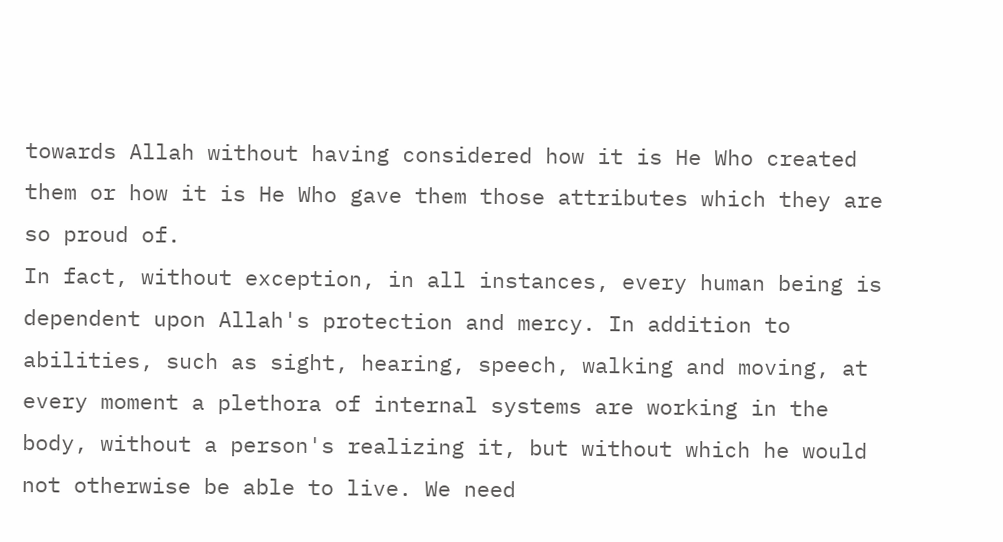towards Allah without having considered how it is He Who created them or how it is He Who gave them those attributes which they are so proud of.
In fact, without exception, in all instances, every human being is dependent upon Allah's protection and mercy. In addition to abilities, such as sight, hearing, speech, walking and moving, at every moment a plethora of internal systems are working in the body, without a person's realizing it, but without which he would not otherwise be able to live. We need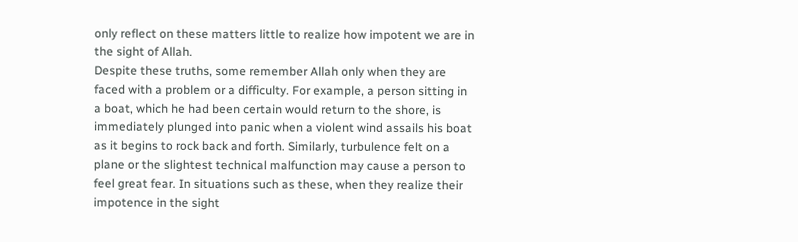only reflect on these matters little to realize how impotent we are in the sight of Allah.
Despite these truths, some remember Allah only when they are faced with a problem or a difficulty. For example, a person sitting in a boat, which he had been certain would return to the shore, is immediately plunged into panic when a violent wind assails his boat as it begins to rock back and forth. Similarly, turbulence felt on a plane or the slightest technical malfunction may cause a person to feel great fear. In situations such as these, when they realize their impotence in the sight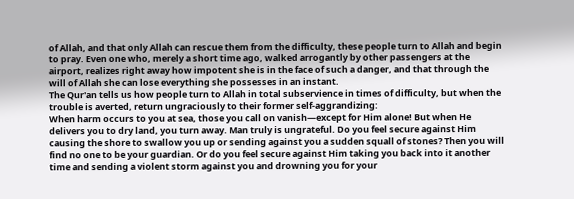of Allah, and that only Allah can rescue them from the difficulty, these people turn to Allah and begin to pray. Even one who, merely a short time ago, walked arrogantly by other passengers at the airport, realizes right away how impotent she is in the face of such a danger, and that through the will of Allah she can lose everything she possesses in an instant.
The Qur'an tells us how people turn to Allah in total subservience in times of difficulty, but when the trouble is averted, return ungraciously to their former self-aggrandizing:
When harm occurs to you at sea, those you call on vanish—except for Him alone! But when He delivers you to dry land, you turn away. Man truly is ungrateful. Do you feel secure against Him causing the shore to swallow you up or sending against you a sudden squall of stones? Then you will find no one to be your guardian. Or do you feel secure against Him taking you back into it another time and sending a violent storm against you and drowning you for your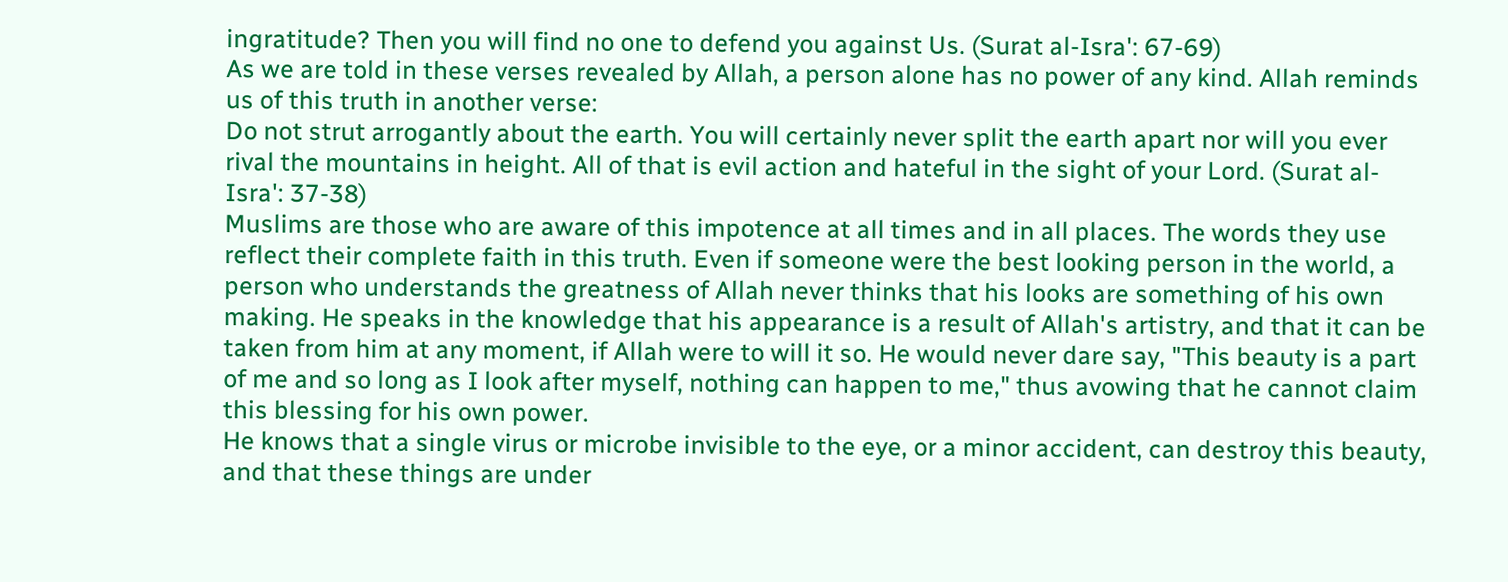ingratitude? Then you will find no one to defend you against Us. (Surat al-Isra': 67-69)
As we are told in these verses revealed by Allah, a person alone has no power of any kind. Allah reminds us of this truth in another verse:
Do not strut arrogantly about the earth. You will certainly never split the earth apart nor will you ever rival the mountains in height. All of that is evil action and hateful in the sight of your Lord. (Surat al-Isra': 37-38)
Muslims are those who are aware of this impotence at all times and in all places. The words they use reflect their complete faith in this truth. Even if someone were the best looking person in the world, a person who understands the greatness of Allah never thinks that his looks are something of his own making. He speaks in the knowledge that his appearance is a result of Allah's artistry, and that it can be taken from him at any moment, if Allah were to will it so. He would never dare say, "This beauty is a part of me and so long as I look after myself, nothing can happen to me," thus avowing that he cannot claim this blessing for his own power.
He knows that a single virus or microbe invisible to the eye, or a minor accident, can destroy this beauty, and that these things are under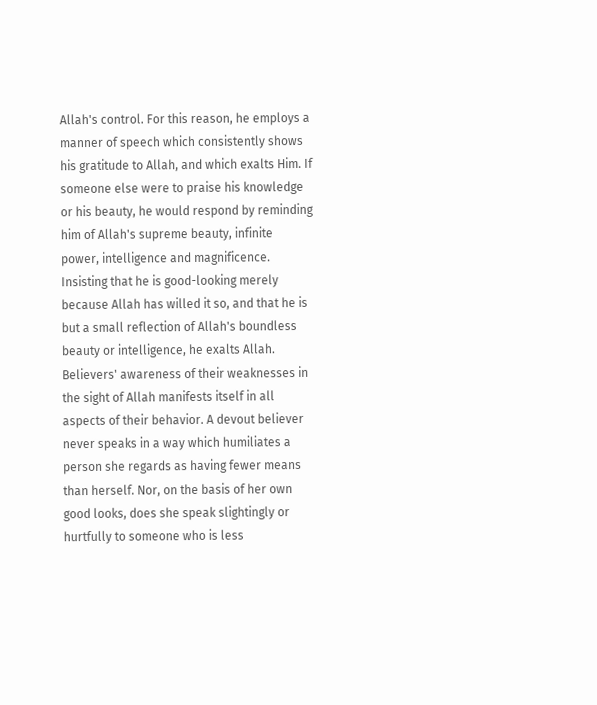Allah's control. For this reason, he employs a manner of speech which consistently shows his gratitude to Allah, and which exalts Him. If someone else were to praise his knowledge or his beauty, he would respond by reminding him of Allah's supreme beauty, infinite power, intelligence and magnificence. Insisting that he is good-looking merely because Allah has willed it so, and that he is but a small reflection of Allah's boundless beauty or intelligence, he exalts Allah.
Believers' awareness of their weaknesses in the sight of Allah manifests itself in all aspects of their behavior. A devout believer never speaks in a way which humiliates a person she regards as having fewer means than herself. Nor, on the basis of her own good looks, does she speak slightingly or hurtfully to someone who is less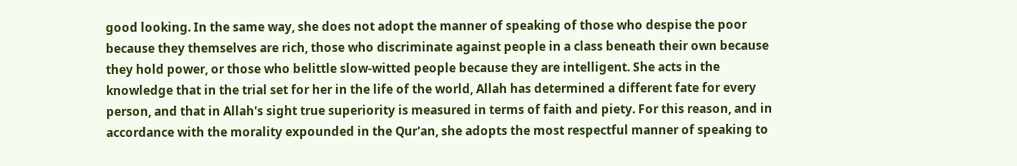good looking. In the same way, she does not adopt the manner of speaking of those who despise the poor because they themselves are rich, those who discriminate against people in a class beneath their own because they hold power, or those who belittle slow-witted people because they are intelligent. She acts in the knowledge that in the trial set for her in the life of the world, Allah has determined a different fate for every person, and that in Allah's sight true superiority is measured in terms of faith and piety. For this reason, and in accordance with the morality expounded in the Qur'an, she adopts the most respectful manner of speaking to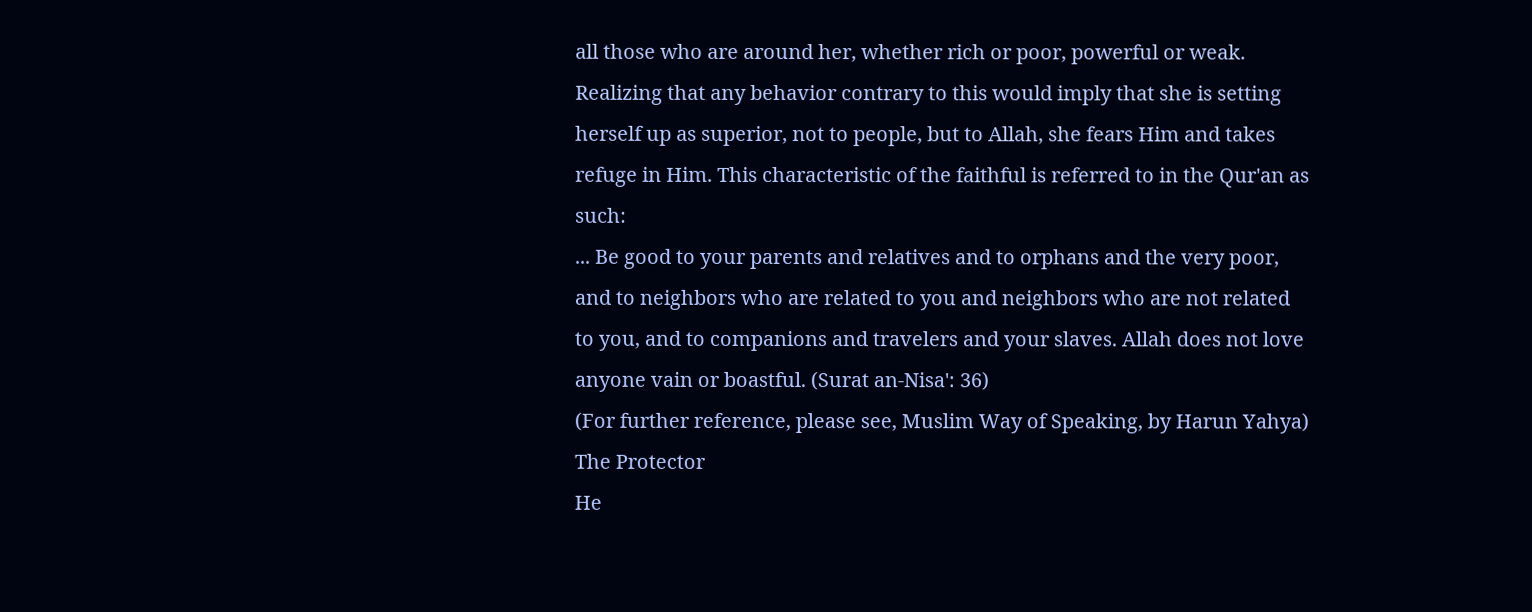all those who are around her, whether rich or poor, powerful or weak. Realizing that any behavior contrary to this would imply that she is setting herself up as superior, not to people, but to Allah, she fears Him and takes refuge in Him. This characteristic of the faithful is referred to in the Qur'an as such:
... Be good to your parents and relatives and to orphans and the very poor, and to neighbors who are related to you and neighbors who are not related to you, and to companions and travelers and your slaves. Allah does not love anyone vain or boastful. (Surat an-Nisa': 36)
(For further reference, please see, Muslim Way of Speaking, by Harun Yahya)
The Protector
He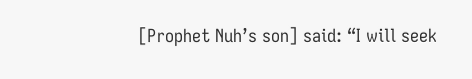[Prophet Nuh’s son] said: “I will seek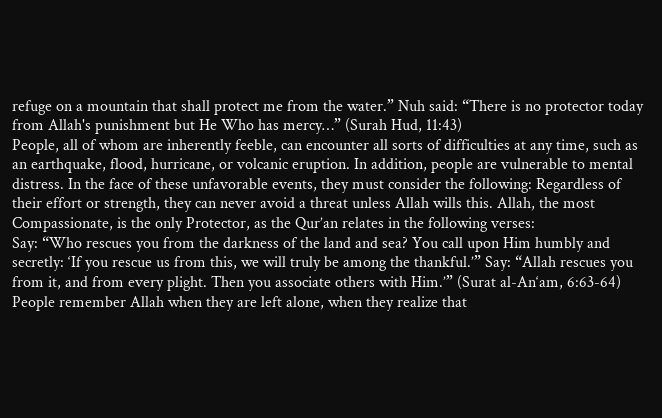refuge on a mountain that shall protect me from the water.” Nuh said: “There is no protector today from Allah's punishment but He Who has mercy…” (Surah Hud, 11:43)
People, all of whom are inherently feeble, can encounter all sorts of difficulties at any time, such as an earthquake, flood, hurricane, or volcanic eruption. In addition, people are vulnerable to mental distress. In the face of these unfavorable events, they must consider the following: Regardless of their effort or strength, they can never avoid a threat unless Allah wills this. Allah, the most Compassionate, is the only Protector, as the Qur’an relates in the following verses:
Say: “Who rescues you from the darkness of the land and sea? You call upon Him humbly and secretly: ‘If you rescue us from this, we will truly be among the thankful.’” Say: “Allah rescues you from it, and from every plight. Then you associate others with Him.’” (Surat al-An‘am, 6:63-64)
People remember Allah when they are left alone, when they realize that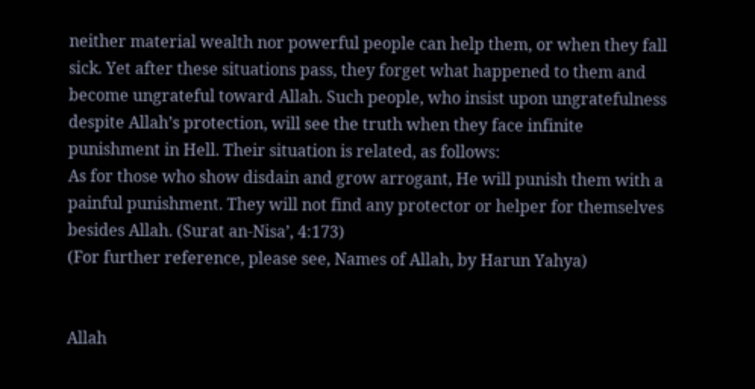neither material wealth nor powerful people can help them, or when they fall sick. Yet after these situations pass, they forget what happened to them and become ungrateful toward Allah. Such people, who insist upon ungratefulness despite Allah’s protection, will see the truth when they face infinite punishment in Hell. Their situation is related, as follows:
As for those who show disdain and grow arrogant, He will punish them with a painful punishment. They will not find any protector or helper for themselves besides Allah. (Surat an-Nisa’, 4:173)
(For further reference, please see, Names of Allah, by Harun Yahya)


Allah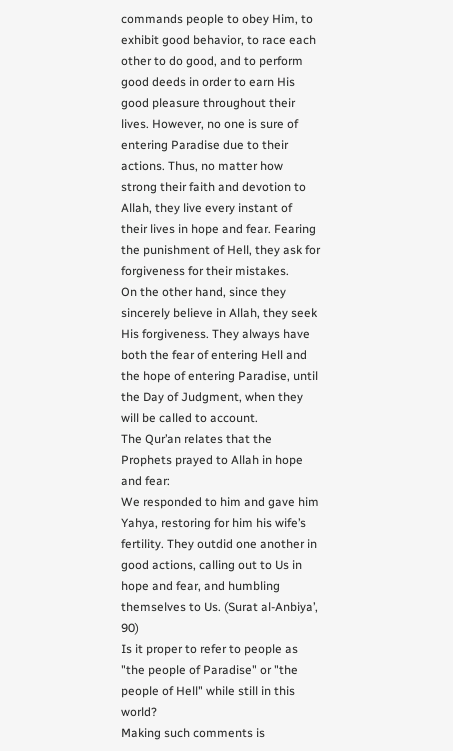commands people to obey Him, to exhibit good behavior, to race each other to do good, and to perform good deeds in order to earn His good pleasure throughout their lives. However, no one is sure of entering Paradise due to their actions. Thus, no matter how strong their faith and devotion to Allah, they live every instant of their lives in hope and fear. Fearing the punishment of Hell, they ask for forgiveness for their mistakes.
On the other hand, since they sincerely believe in Allah, they seek His forgiveness. They always have both the fear of entering Hell and the hope of entering Paradise, until the Day of Judgment, when they will be called to account.
The Qur’an relates that the Prophets prayed to Allah in hope and fear:
We responded to him and gave him Yahya, restoring for him his wife’s fertility. They outdid one another in good actions, calling out to Us in hope and fear, and humbling themselves to Us. (Surat al-Anbiya’, 90)
Is it proper to refer to people as "the people of Paradise" or "the people of Hell" while still in this world?
Making such comments is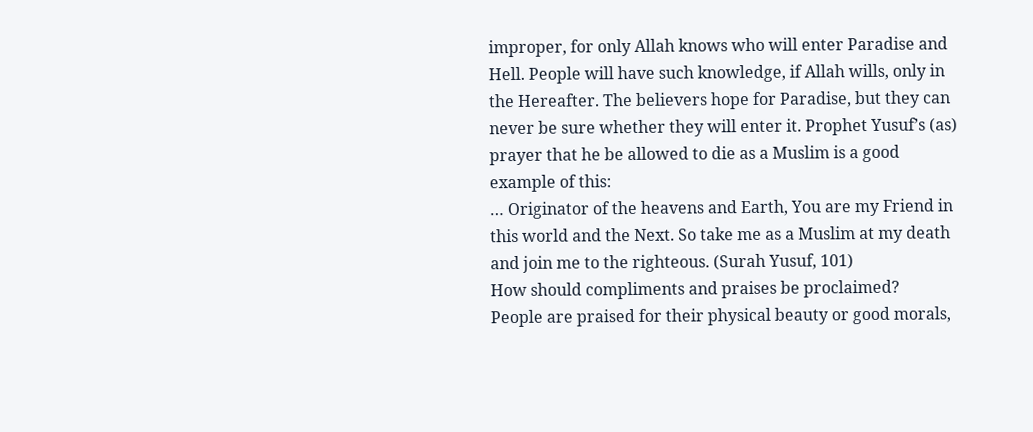improper, for only Allah knows who will enter Paradise and Hell. People will have such knowledge, if Allah wills, only in the Hereafter. The believers hope for Paradise, but they can never be sure whether they will enter it. Prophet Yusuf’s (as) prayer that he be allowed to die as a Muslim is a good example of this:
… Originator of the heavens and Earth, You are my Friend in this world and the Next. So take me as a Muslim at my death and join me to the righteous. (Surah Yusuf, 101)
How should compliments and praises be proclaimed?
People are praised for their physical beauty or good morals,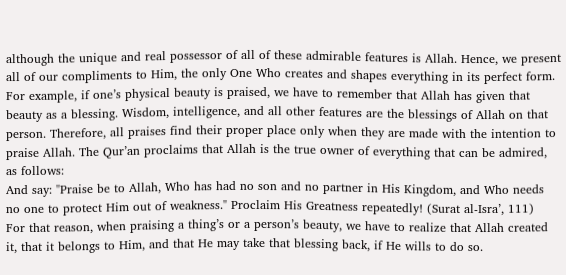although the unique and real possessor of all of these admirable features is Allah. Hence, we present all of our compliments to Him, the only One Who creates and shapes everything in its perfect form. For example, if one’s physical beauty is praised, we have to remember that Allah has given that beauty as a blessing. Wisdom, intelligence, and all other features are the blessings of Allah on that person. Therefore, all praises find their proper place only when they are made with the intention to praise Allah. The Qur’an proclaims that Allah is the true owner of everything that can be admired, as follows:
And say: "Praise be to Allah, Who has had no son and no partner in His Kingdom, and Who needs no one to protect Him out of weakness." Proclaim His Greatness repeatedly! (Surat al-Isra’, 111)
For that reason, when praising a thing’s or a person’s beauty, we have to realize that Allah created it, that it belongs to Him, and that He may take that blessing back, if He wills to do so.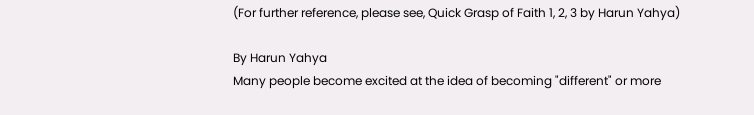(For further reference, please see, Quick Grasp of Faith 1, 2, 3 by Harun Yahya)

By Harun Yahya
Many people become excited at the idea of becoming "different" or more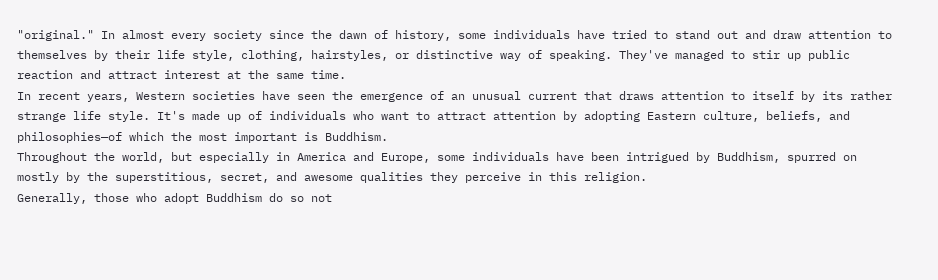"original." In almost every society since the dawn of history, some individuals have tried to stand out and draw attention to themselves by their life style, clothing, hairstyles, or distinctive way of speaking. They've managed to stir up public reaction and attract interest at the same time.
In recent years, Western societies have seen the emergence of an unusual current that draws attention to itself by its rather strange life style. It's made up of individuals who want to attract attention by adopting Eastern culture, beliefs, and philosophies—of which the most important is Buddhism.
Throughout the world, but especially in America and Europe, some individuals have been intrigued by Buddhism, spurred on mostly by the superstitious, secret, and awesome qualities they perceive in this religion.
Generally, those who adopt Buddhism do so not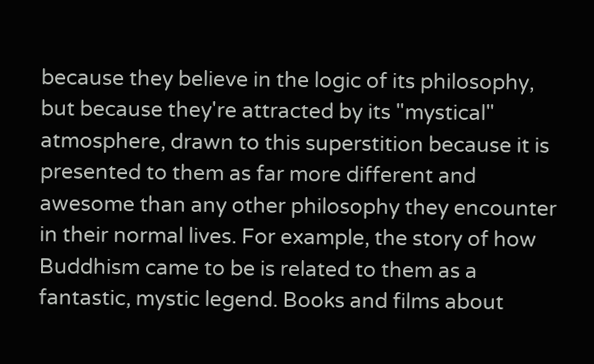because they believe in the logic of its philosophy, but because they're attracted by its "mystical" atmosphere, drawn to this superstition because it is presented to them as far more different and awesome than any other philosophy they encounter in their normal lives. For example, the story of how Buddhism came to be is related to them as a fantastic, mystic legend. Books and films about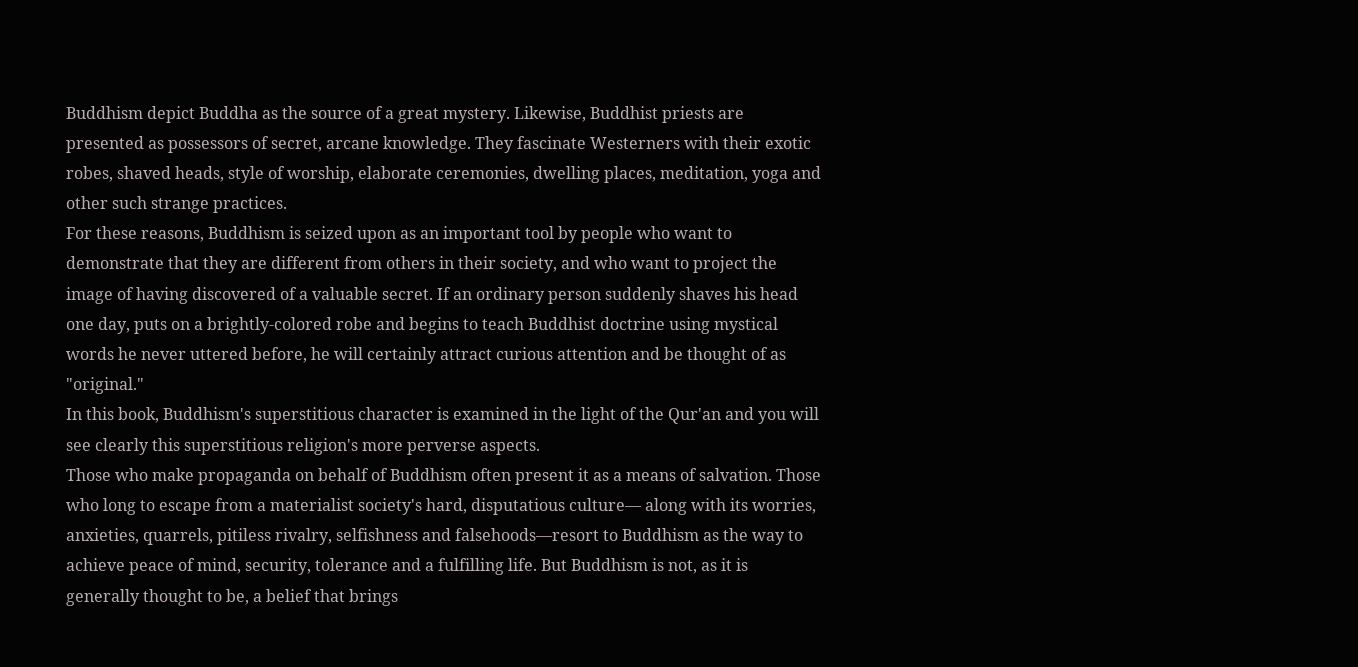Buddhism depict Buddha as the source of a great mystery. Likewise, Buddhist priests are presented as possessors of secret, arcane knowledge. They fascinate Westerners with their exotic robes, shaved heads, style of worship, elaborate ceremonies, dwelling places, meditation, yoga and other such strange practices.
For these reasons, Buddhism is seized upon as an important tool by people who want to demonstrate that they are different from others in their society, and who want to project the image of having discovered of a valuable secret. If an ordinary person suddenly shaves his head one day, puts on a brightly-colored robe and begins to teach Buddhist doctrine using mystical words he never uttered before, he will certainly attract curious attention and be thought of as "original."
In this book, Buddhism's superstitious character is examined in the light of the Qur'an and you will see clearly this superstitious religion's more perverse aspects.
Those who make propaganda on behalf of Buddhism often present it as a means of salvation. Those who long to escape from a materialist society's hard, disputatious culture— along with its worries, anxieties, quarrels, pitiless rivalry, selfishness and falsehoods—resort to Buddhism as the way to achieve peace of mind, security, tolerance and a fulfilling life. But Buddhism is not, as it is generally thought to be, a belief that brings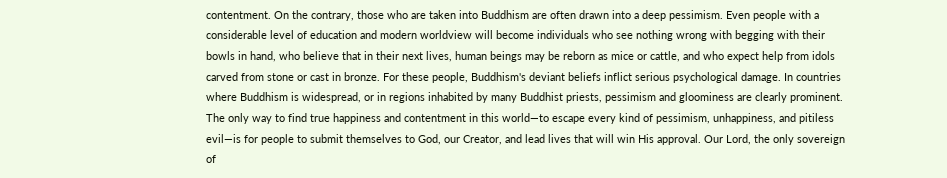contentment. On the contrary, those who are taken into Buddhism are often drawn into a deep pessimism. Even people with a considerable level of education and modern worldview will become individuals who see nothing wrong with begging with their bowls in hand, who believe that in their next lives, human beings may be reborn as mice or cattle, and who expect help from idols carved from stone or cast in bronze. For these people, Buddhism's deviant beliefs inflict serious psychological damage. In countries where Buddhism is widespread, or in regions inhabited by many Buddhist priests, pessimism and gloominess are clearly prominent.
The only way to find true happiness and contentment in this world—to escape every kind of pessimism, unhappiness, and pitiless evil—is for people to submit themselves to God, our Creator, and lead lives that will win His approval. Our Lord, the only sovereign of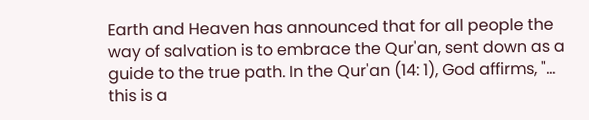Earth and Heaven has announced that for all people the way of salvation is to embrace the Qur'an, sent down as a guide to the true path. In the Qur'an (14: 1), God affirms, "… this is a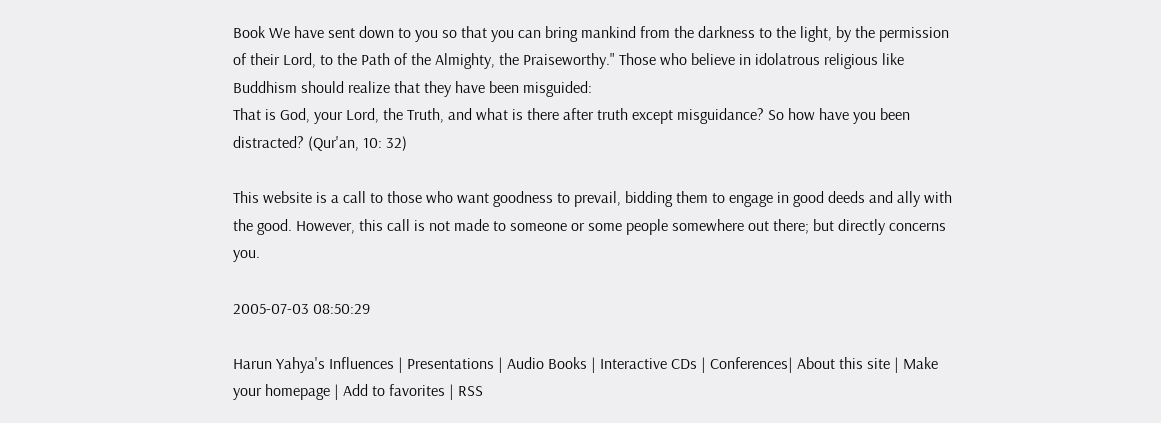Book We have sent down to you so that you can bring mankind from the darkness to the light, by the permission of their Lord, to the Path of the Almighty, the Praiseworthy." Those who believe in idolatrous religious like Buddhism should realize that they have been misguided:
That is God, your Lord, the Truth, and what is there after truth except misguidance? So how have you been distracted? (Qur'an, 10: 32)

This website is a call to those who want goodness to prevail, bidding them to engage in good deeds and ally with the good. However, this call is not made to someone or some people somewhere out there; but directly concerns you.

2005-07-03 08:50:29

Harun Yahya's Influences | Presentations | Audio Books | Interactive CDs | Conferences| About this site | Make your homepage | Add to favorites | RSS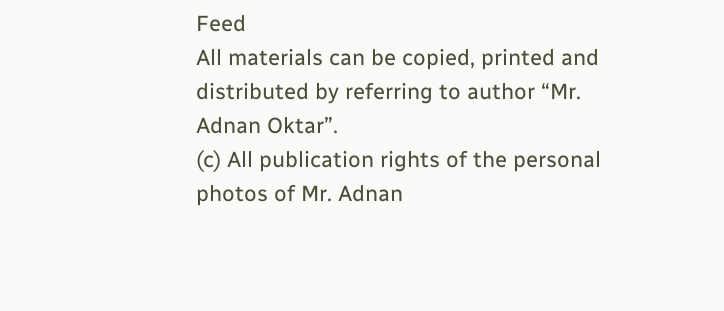Feed
All materials can be copied, printed and distributed by referring to author “Mr. Adnan Oktar”.
(c) All publication rights of the personal photos of Mr. Adnan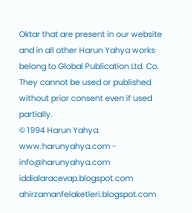Oktar that are present in our website and in all other Harun Yahya works belong to Global Publication Ltd. Co. They cannot be used or published without prior consent even if used partially.
© 1994 Harun Yahya. www.harunyahya.com - info@harunyahya.com
iddialaracevap.blogspot.com ahirzamanfelaketleri.blogspot.com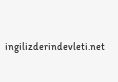ingilizderindevleti.net